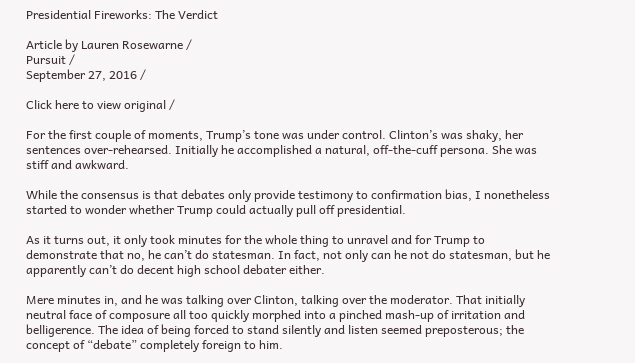Presidential Fireworks: The Verdict

Article by Lauren Rosewarne /
Pursuit /
September 27, 2016 /

Click here to view original /

For the first couple of moments, Trump’s tone was under control. Clinton’s was shaky, her sentences over-rehearsed. Initially he accomplished a natural, off-the-cuff persona. She was stiff and awkward.

While the consensus is that debates only provide testimony to confirmation bias, I nonetheless started to wonder whether Trump could actually pull off presidential.

As it turns out, it only took minutes for the whole thing to unravel and for Trump to demonstrate that no, he can’t do statesman. In fact, not only can he not do statesman, but he apparently can’t do decent high school debater either.

Mere minutes in, and he was talking over Clinton, talking over the moderator. That initially neutral face of composure all too quickly morphed into a pinched mash-up of irritation and belligerence. The idea of being forced to stand silently and listen seemed preposterous; the concept of “debate” completely foreign to him.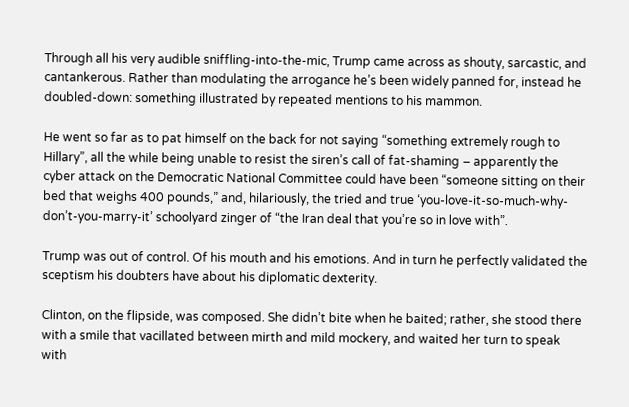Through all his very audible sniffling-into-the-mic, Trump came across as shouty, sarcastic, and cantankerous. Rather than modulating the arrogance he’s been widely panned for, instead he doubled-down: something illustrated by repeated mentions to his mammon.

He went so far as to pat himself on the back for not saying “something extremely rough to Hillary”, all the while being unable to resist the siren’s call of fat-shaming – apparently the cyber attack on the Democratic National Committee could have been “someone sitting on their bed that weighs 400 pounds,” and, hilariously, the tried and true ‘you-love-it-so-much-why-don’t-you-marry-it’ schoolyard zinger of “the Iran deal that you’re so in love with”.

Trump was out of control. Of his mouth and his emotions. And in turn he perfectly validated the sceptism his doubters have about his diplomatic dexterity.

Clinton, on the flipside, was composed. She didn’t bite when he baited; rather, she stood there with a smile that vacillated between mirth and mild mockery, and waited her turn to speak with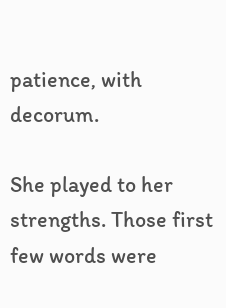patience, with decorum.

She played to her strengths. Those first few words were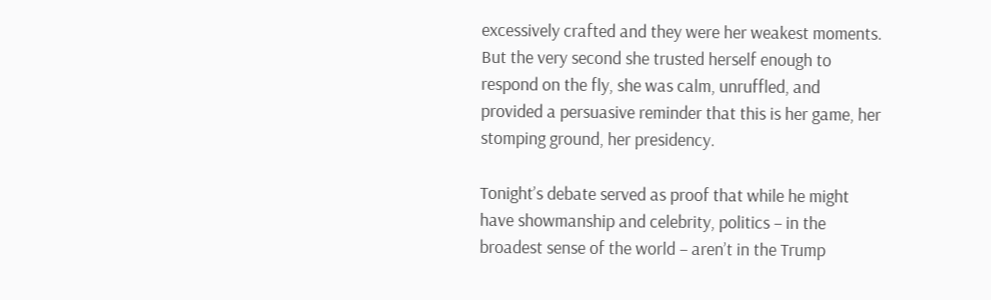excessively crafted and they were her weakest moments. But the very second she trusted herself enough to respond on the fly, she was calm, unruffled, and provided a persuasive reminder that this is her game, her stomping ground, her presidency.

Tonight’s debate served as proof that while he might have showmanship and celebrity, politics – in the broadest sense of the world – aren’t in the Trump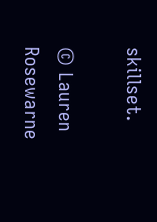skillset.

© Lauren Rosewarne